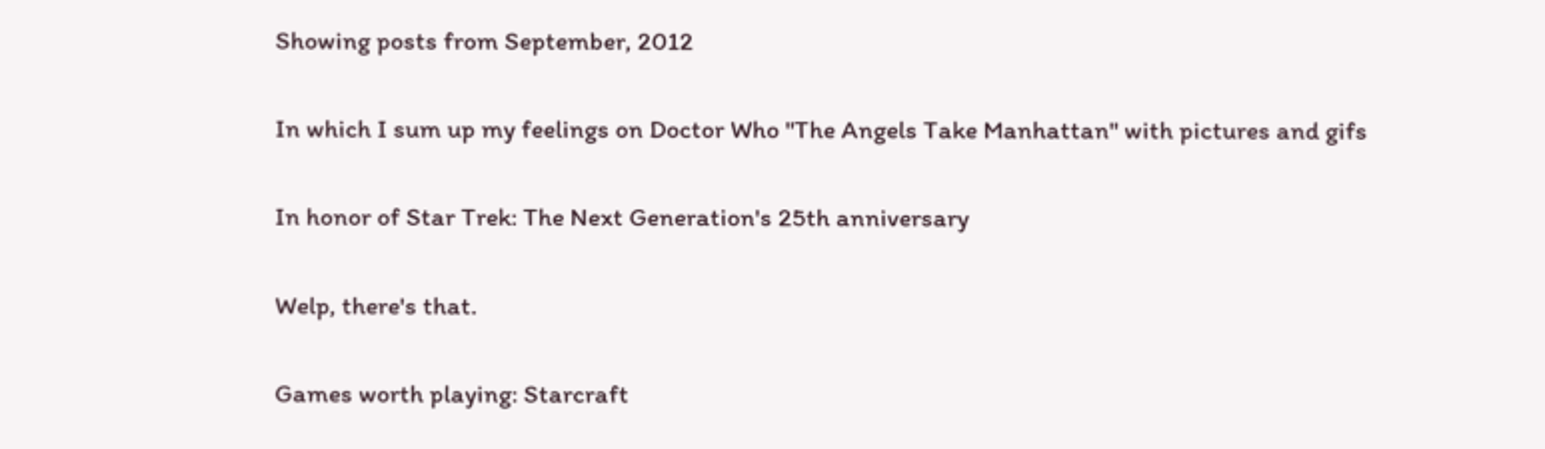Showing posts from September, 2012

In which I sum up my feelings on Doctor Who "The Angels Take Manhattan" with pictures and gifs

In honor of Star Trek: The Next Generation's 25th anniversary

Welp, there's that.

Games worth playing: Starcraft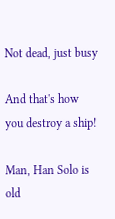Not dead, just busy

And that's how you destroy a ship!

Man, Han Solo is old